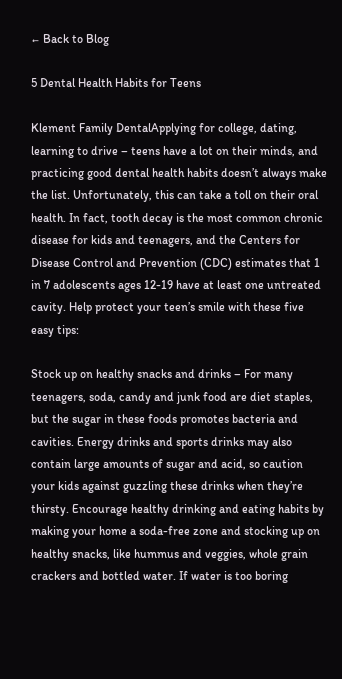← Back to Blog

5 Dental Health Habits for Teens

Klement Family DentalApplying for college, dating, learning to drive – teens have a lot on their minds, and practicing good dental health habits doesn’t always make the list. Unfortunately, this can take a toll on their oral health. In fact, tooth decay is the most common chronic disease for kids and teenagers, and the Centers for Disease Control and Prevention (CDC) estimates that 1 in 7 adolescents ages 12-19 have at least one untreated cavity. Help protect your teen’s smile with these five easy tips:

Stock up on healthy snacks and drinks – For many teenagers, soda, candy and junk food are diet staples, but the sugar in these foods promotes bacteria and cavities. Energy drinks and sports drinks may also contain large amounts of sugar and acid, so caution your kids against guzzling these drinks when they’re thirsty. Encourage healthy drinking and eating habits by making your home a soda-free zone and stocking up on healthy snacks, like hummus and veggies, whole grain crackers and bottled water. If water is too boring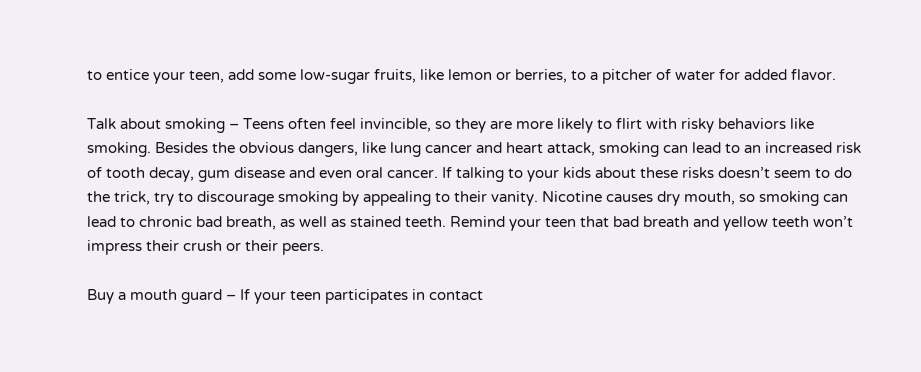to entice your teen, add some low-sugar fruits, like lemon or berries, to a pitcher of water for added flavor.

Talk about smoking – Teens often feel invincible, so they are more likely to flirt with risky behaviors like smoking. Besides the obvious dangers, like lung cancer and heart attack, smoking can lead to an increased risk of tooth decay, gum disease and even oral cancer. If talking to your kids about these risks doesn’t seem to do the trick, try to discourage smoking by appealing to their vanity. Nicotine causes dry mouth, so smoking can lead to chronic bad breath, as well as stained teeth. Remind your teen that bad breath and yellow teeth won’t impress their crush or their peers.

Buy a mouth guard – If your teen participates in contact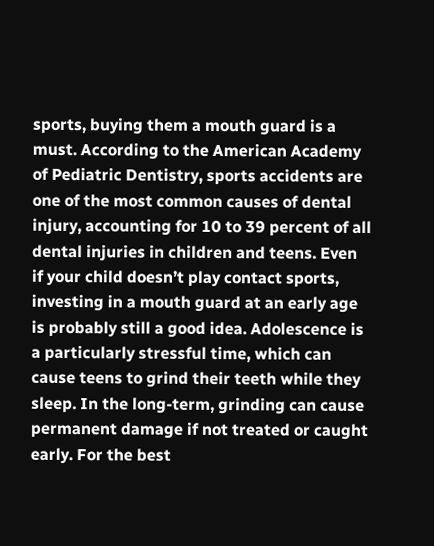sports, buying them a mouth guard is a must. According to the American Academy of Pediatric Dentistry, sports accidents are one of the most common causes of dental injury, accounting for 10 to 39 percent of all dental injuries in children and teens. Even if your child doesn’t play contact sports, investing in a mouth guard at an early age is probably still a good idea. Adolescence is a particularly stressful time, which can cause teens to grind their teeth while they sleep. In the long-term, grinding can cause permanent damage if not treated or caught early. For the best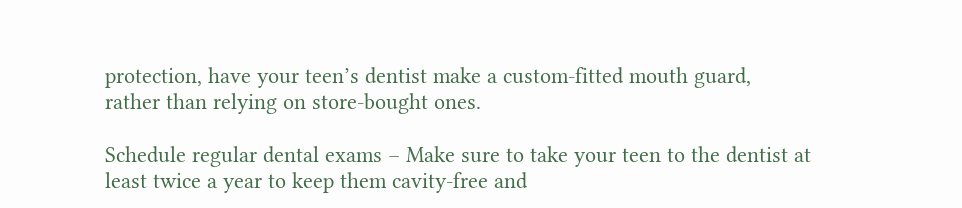protection, have your teen’s dentist make a custom-fitted mouth guard, rather than relying on store-bought ones.

Schedule regular dental exams – Make sure to take your teen to the dentist at least twice a year to keep them cavity-free and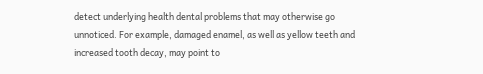detect underlying health dental problems that may otherwise go unnoticed. For example, damaged enamel, as well as yellow teeth and increased tooth decay, may point to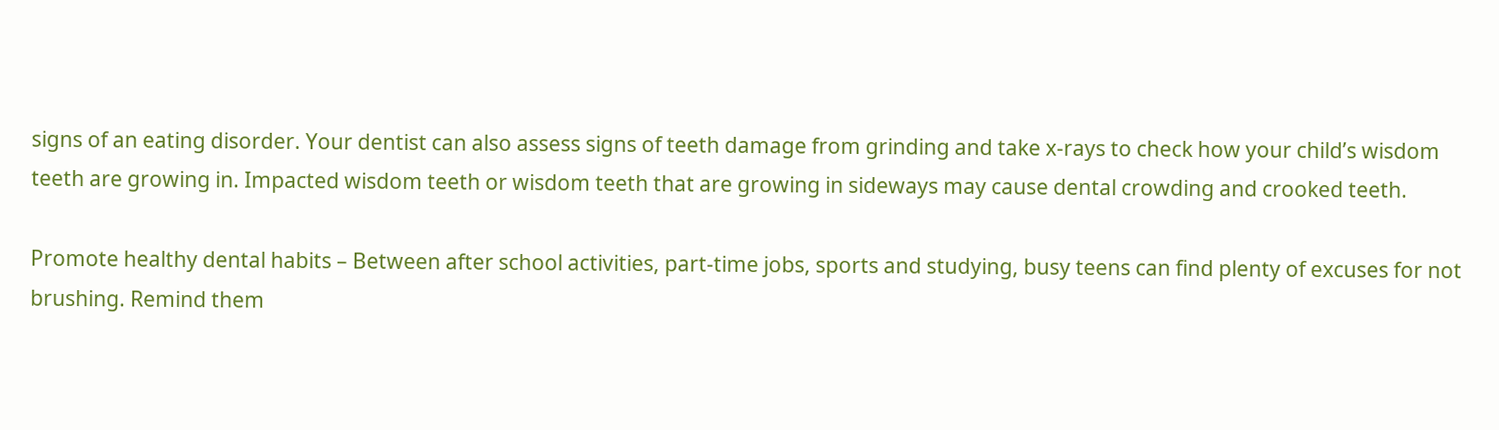signs of an eating disorder. Your dentist can also assess signs of teeth damage from grinding and take x-rays to check how your child’s wisdom teeth are growing in. Impacted wisdom teeth or wisdom teeth that are growing in sideways may cause dental crowding and crooked teeth.

Promote healthy dental habits – Between after school activities, part-time jobs, sports and studying, busy teens can find plenty of excuses for not brushing. Remind them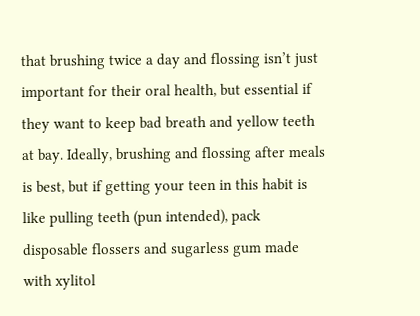that brushing twice a day and flossing isn’t just important for their oral health, but essential if they want to keep bad breath and yellow teeth at bay. Ideally, brushing and flossing after meals is best, but if getting your teen in this habit is like pulling teeth (pun intended), pack disposable flossers and sugarless gum made with xylitol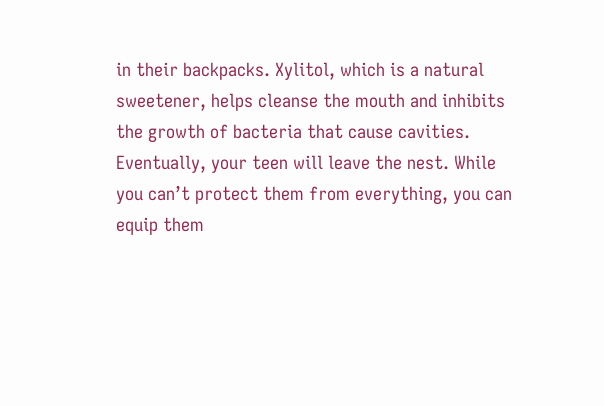in their backpacks. Xylitol, which is a natural sweetener, helps cleanse the mouth and inhibits the growth of bacteria that cause cavities.
Eventually, your teen will leave the nest. While you can’t protect them from everything, you can equip them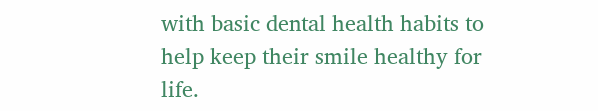with basic dental health habits to help keep their smile healthy for life.